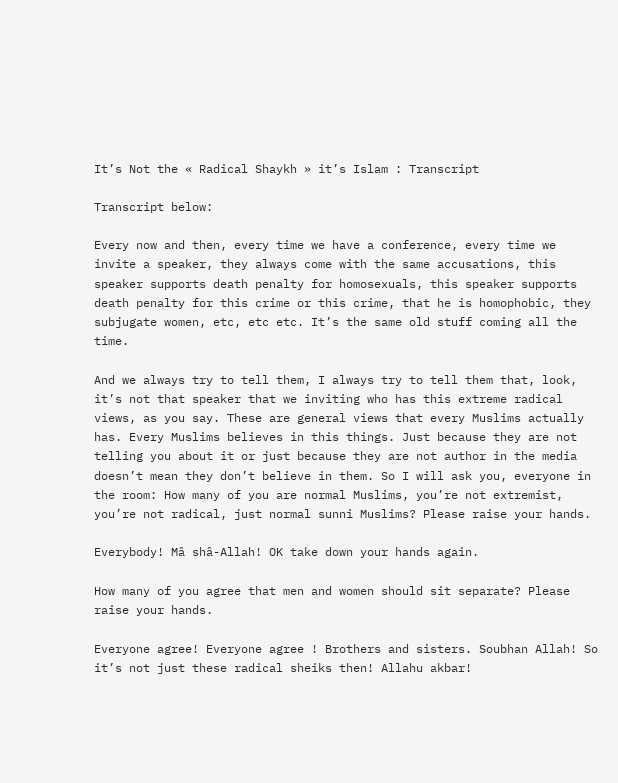It’s Not the « Radical Shaykh » it’s Islam : Transcript

Transcript below:

Every now and then, every time we have a conference, every time we invite a speaker, they always come with the same accusations, this speaker supports death penalty for homosexuals, this speaker supports death penalty for this crime or this crime, that he is homophobic, they subjugate women, etc, etc etc. It’s the same old stuff coming all the time.

And we always try to tell them, I always try to tell them that, look, it’s not that speaker that we inviting who has this extreme radical views, as you say. These are general views that every Muslims actually has. Every Muslims believes in this things. Just because they are not telling you about it or just because they are not author in the media doesn’t mean they don’t believe in them. So I will ask you, everyone in the room: How many of you are normal Muslims, you’re not extremist, you’re not radical, just normal sunni Muslims? Please raise your hands.

Everybody! Mâ shâ-Allah! OK take down your hands again.

How many of you agree that men and women should sit separate? Please raise your hands.

Everyone agree! Everyone agree ! Brothers and sisters. Soubhan Allah! So it’s not just these radical sheiks then! Allahu akbar!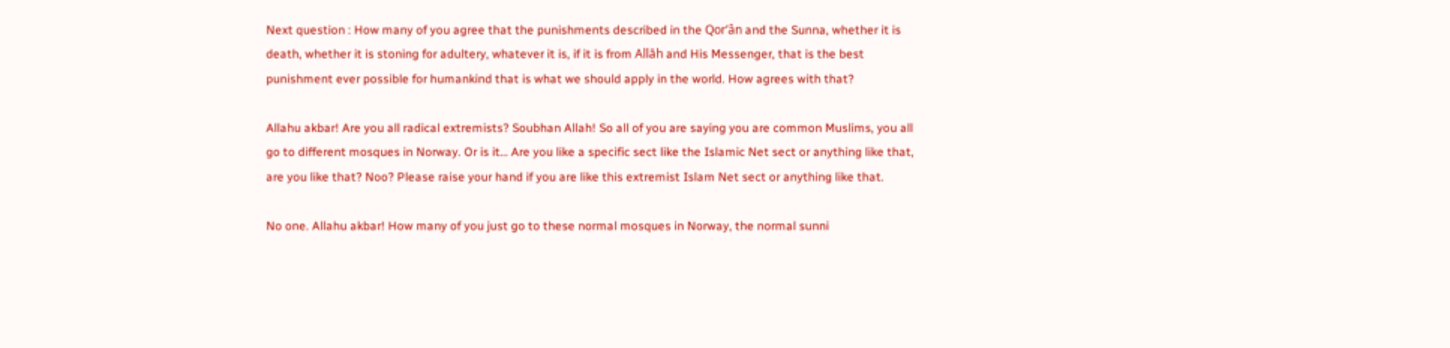Next question : How many of you agree that the punishments described in the Qor’ân and the Sunna, whether it is death, whether it is stoning for adultery, whatever it is, if it is from Allāh and His Messenger, that is the best punishment ever possible for humankind that is what we should apply in the world. How agrees with that?

Allahu akbar! Are you all radical extremists? Soubhan Allah! So all of you are saying you are common Muslims, you all go to different mosques in Norway. Or is it… Are you like a specific sect like the Islamic Net sect or anything like that, are you like that? Noo? Please raise your hand if you are like this extremist Islam Net sect or anything like that.

No one. Allahu akbar! How many of you just go to these normal mosques in Norway, the normal sunni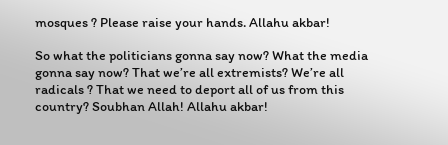mosques ? Please raise your hands. Allahu akbar!

So what the politicians gonna say now? What the media gonna say now? That we’re all extremists? We’re all radicals ? That we need to deport all of us from this country? Soubhan Allah! Allahu akbar!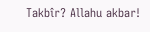Takbîr? Allahu akbar!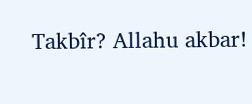Takbîr? Allahu akbar!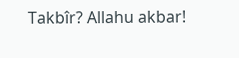Takbîr? Allahu akbar!